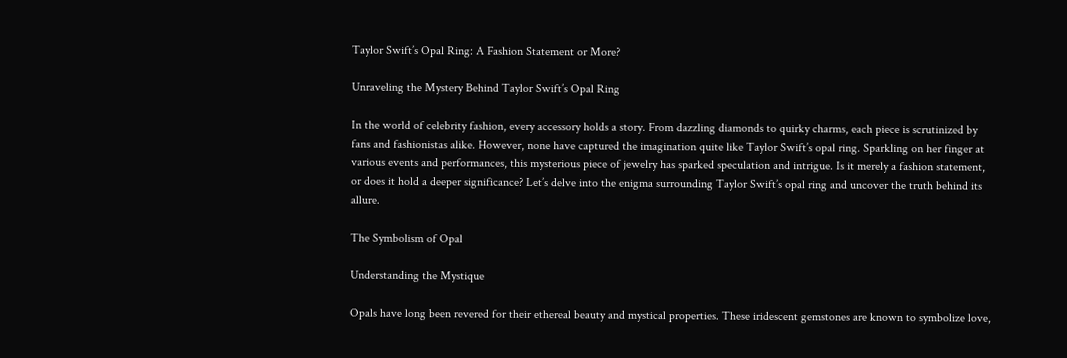Taylor Swift’s Opal Ring: A Fashion Statement or More?

Unraveling the Mystery Behind Taylor Swift’s Opal Ring

In the world of celebrity fashion, every accessory holds a story. From dazzling diamonds to quirky charms, each piece is scrutinized by fans and fashionistas alike. However, none have captured the imagination quite like Taylor Swift’s opal ring. Sparkling on her finger at various events and performances, this mysterious piece of jewelry has sparked speculation and intrigue. Is it merely a fashion statement, or does it hold a deeper significance? Let’s delve into the enigma surrounding Taylor Swift’s opal ring and uncover the truth behind its allure.

The Symbolism of Opal

Understanding the Mystique

Opals have long been revered for their ethereal beauty and mystical properties. These iridescent gemstones are known to symbolize love,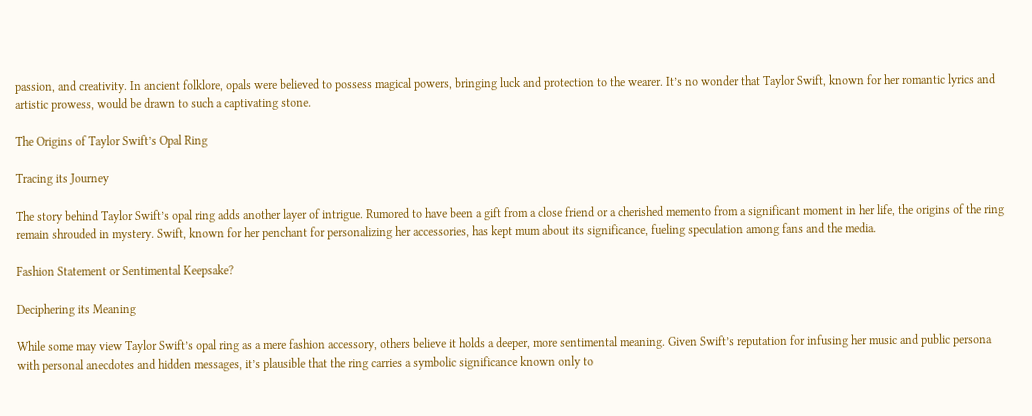passion, and creativity. In ancient folklore, opals were believed to possess magical powers, bringing luck and protection to the wearer. It’s no wonder that Taylor Swift, known for her romantic lyrics and artistic prowess, would be drawn to such a captivating stone.

The Origins of Taylor Swift’s Opal Ring

Tracing its Journey

The story behind Taylor Swift’s opal ring adds another layer of intrigue. Rumored to have been a gift from a close friend or a cherished memento from a significant moment in her life, the origins of the ring remain shrouded in mystery. Swift, known for her penchant for personalizing her accessories, has kept mum about its significance, fueling speculation among fans and the media.

Fashion Statement or Sentimental Keepsake?

Deciphering its Meaning

While some may view Taylor Swift’s opal ring as a mere fashion accessory, others believe it holds a deeper, more sentimental meaning. Given Swift’s reputation for infusing her music and public persona with personal anecdotes and hidden messages, it’s plausible that the ring carries a symbolic significance known only to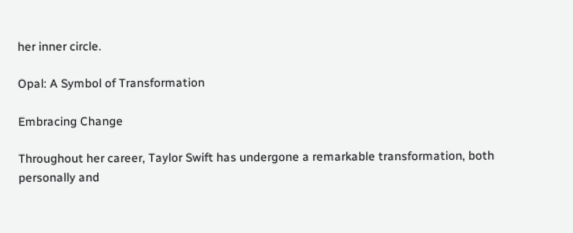her inner circle.

Opal: A Symbol of Transformation

Embracing Change

Throughout her career, Taylor Swift has undergone a remarkable transformation, both personally and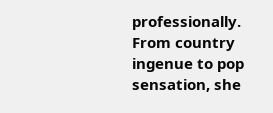professionally. From country ingenue to pop sensation, she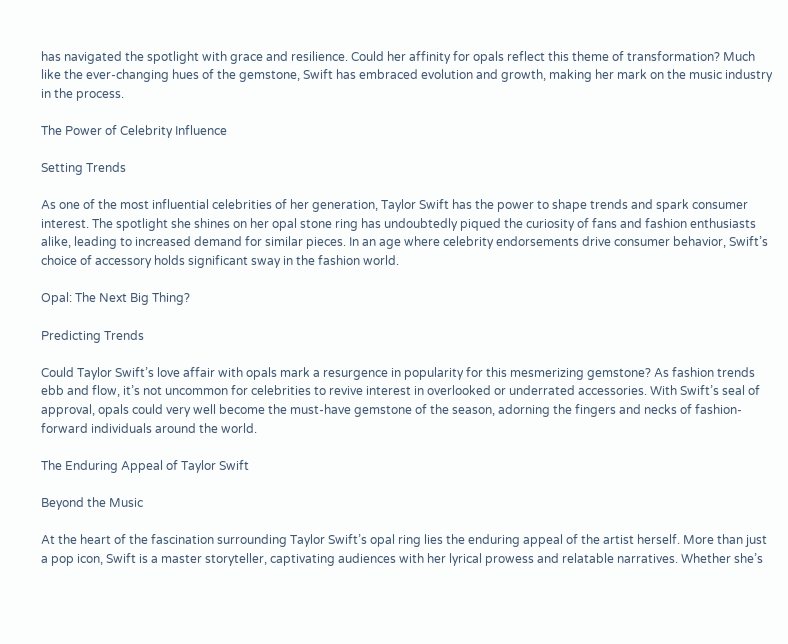has navigated the spotlight with grace and resilience. Could her affinity for opals reflect this theme of transformation? Much like the ever-changing hues of the gemstone, Swift has embraced evolution and growth, making her mark on the music industry in the process.

The Power of Celebrity Influence

Setting Trends

As one of the most influential celebrities of her generation, Taylor Swift has the power to shape trends and spark consumer interest. The spotlight she shines on her opal stone ring has undoubtedly piqued the curiosity of fans and fashion enthusiasts alike, leading to increased demand for similar pieces. In an age where celebrity endorsements drive consumer behavior, Swift’s choice of accessory holds significant sway in the fashion world.

Opal: The Next Big Thing?

Predicting Trends

Could Taylor Swift’s love affair with opals mark a resurgence in popularity for this mesmerizing gemstone? As fashion trends ebb and flow, it’s not uncommon for celebrities to revive interest in overlooked or underrated accessories. With Swift’s seal of approval, opals could very well become the must-have gemstone of the season, adorning the fingers and necks of fashion-forward individuals around the world.

The Enduring Appeal of Taylor Swift

Beyond the Music

At the heart of the fascination surrounding Taylor Swift’s opal ring lies the enduring appeal of the artist herself. More than just a pop icon, Swift is a master storyteller, captivating audiences with her lyrical prowess and relatable narratives. Whether she’s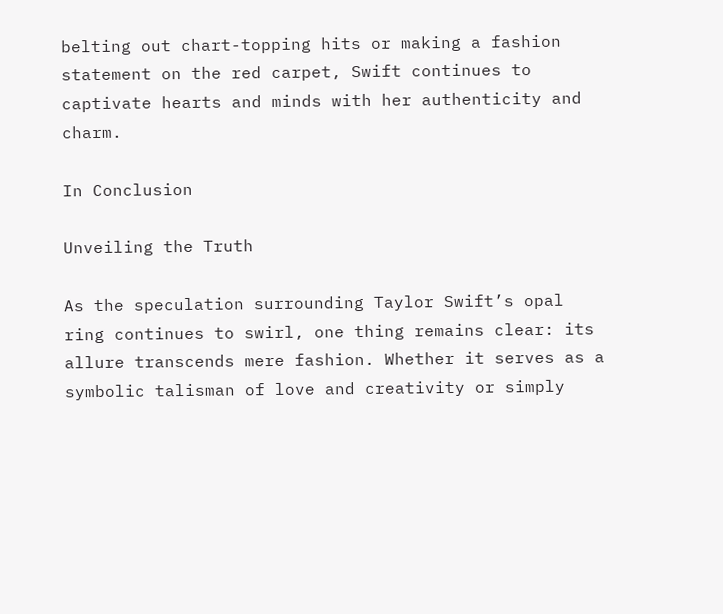belting out chart-topping hits or making a fashion statement on the red carpet, Swift continues to captivate hearts and minds with her authenticity and charm.

In Conclusion

Unveiling the Truth

As the speculation surrounding Taylor Swift’s opal ring continues to swirl, one thing remains clear: its allure transcends mere fashion. Whether it serves as a symbolic talisman of love and creativity or simply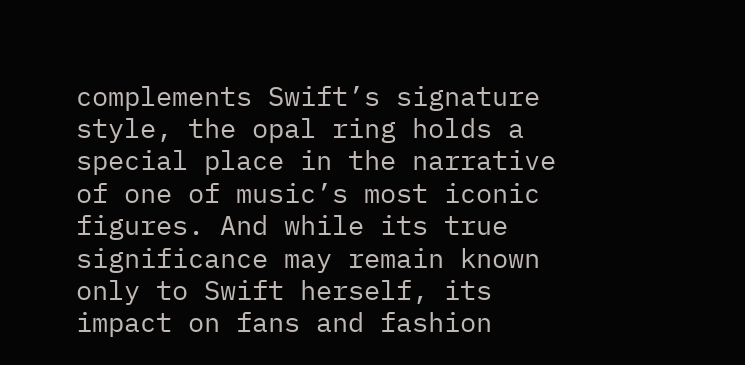complements Swift’s signature style, the opal ring holds a special place in the narrative of one of music’s most iconic figures. And while its true significance may remain known only to Swift herself, its impact on fans and fashion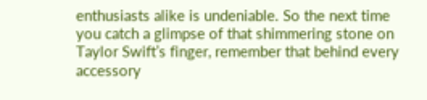enthusiasts alike is undeniable. So the next time you catch a glimpse of that shimmering stone on Taylor Swift’s finger, remember that behind every accessory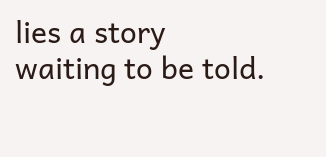lies a story waiting to be told.